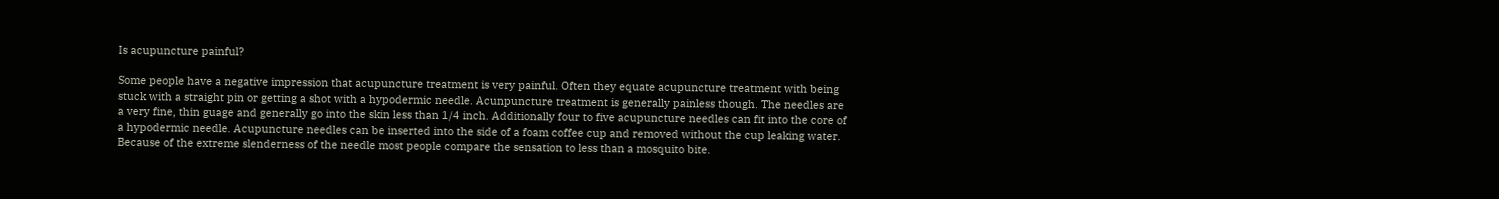Is acupuncture painful?

Some people have a negative impression that acupuncture treatment is very painful. Often they equate acupuncture treatment with being stuck with a straight pin or getting a shot with a hypodermic needle. Acunpuncture treatment is generally painless though. The needles are a very fine, thin guage and generally go into the skin less than 1/4 inch. Additionally four to five acupuncture needles can fit into the core of a hypodermic needle. Acupuncture needles can be inserted into the side of a foam coffee cup and removed without the cup leaking water. Because of the extreme slenderness of the needle most people compare the sensation to less than a mosquito bite.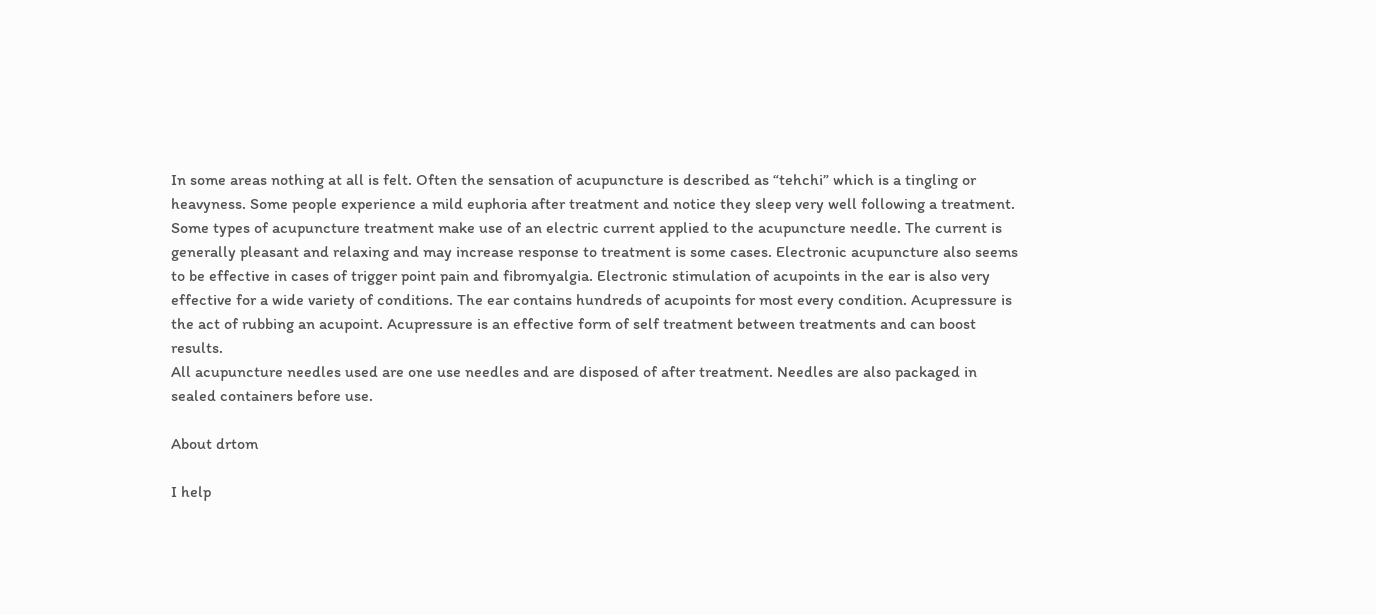In some areas nothing at all is felt. Often the sensation of acupuncture is described as “tehchi” which is a tingling or heavyness. Some people experience a mild euphoria after treatment and notice they sleep very well following a treatment.
Some types of acupuncture treatment make use of an electric current applied to the acupuncture needle. The current is generally pleasant and relaxing and may increase response to treatment is some cases. Electronic acupuncture also seems to be effective in cases of trigger point pain and fibromyalgia. Electronic stimulation of acupoints in the ear is also very effective for a wide variety of conditions. The ear contains hundreds of acupoints for most every condition. Acupressure is the act of rubbing an acupoint. Acupressure is an effective form of self treatment between treatments and can boost results.
All acupuncture needles used are one use needles and are disposed of after treatment. Needles are also packaged in sealed containers before use.

About drtom

I help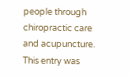people through chiropractic care and acupuncture.
This entry was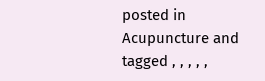posted in Acupuncture and tagged , , , , ,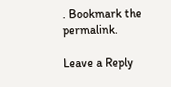. Bookmark the permalink.

Leave a Reply